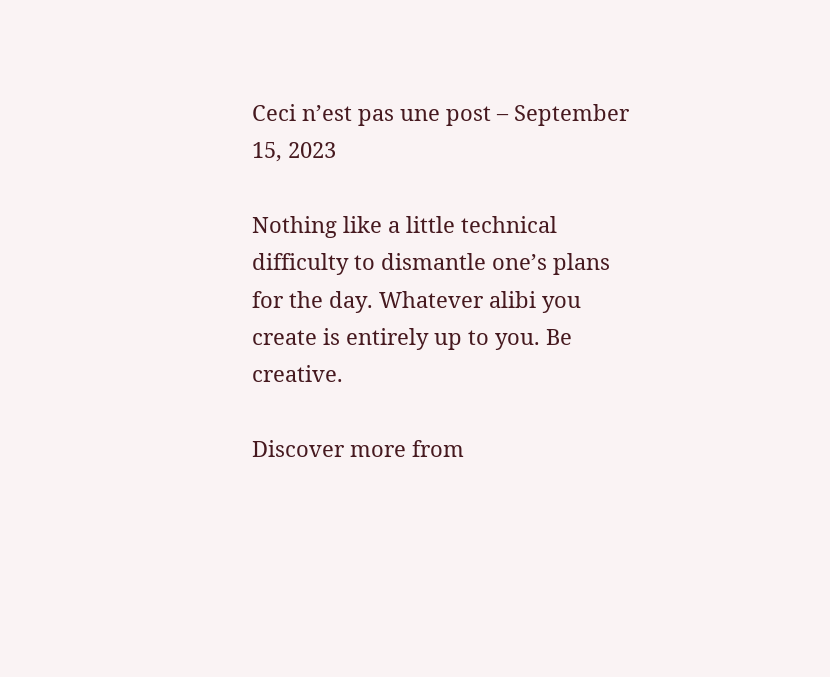Ceci n’est pas une post – September 15, 2023

Nothing like a little technical difficulty to dismantle one’s plans for the day. Whatever alibi you create is entirely up to you. Be creative.

Discover more from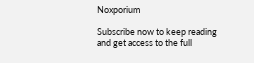Noxporium

Subscribe now to keep reading and get access to the full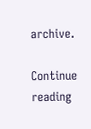archive.

Continue reading